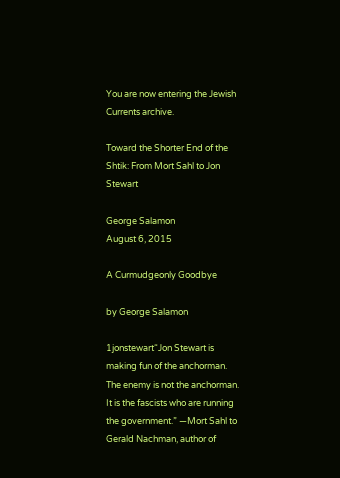You are now entering the Jewish Currents archive.

Toward the Shorter End of the Shtik: From Mort Sahl to Jon Stewart

George Salamon
August 6, 2015

A Curmudgeonly Goodbye

by George Salamon

1jonstewart“Jon Stewart is making fun of the anchorman. The enemy is not the anchorman. It is the fascists who are running the government.” —Mort Sahl to Gerald Nachman, author of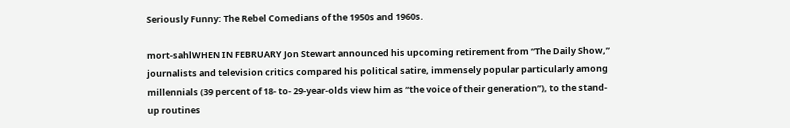Seriously Funny: The Rebel Comedians of the 1950s and 1960s.

mort-sahlWHEN IN FEBRUARY Jon Stewart announced his upcoming retirement from “The Daily Show,” journalists and television critics compared his political satire, immensely popular particularly among millennials (39 percent of 18- to- 29-year-olds view him as “the voice of their generation”), to the stand-up routines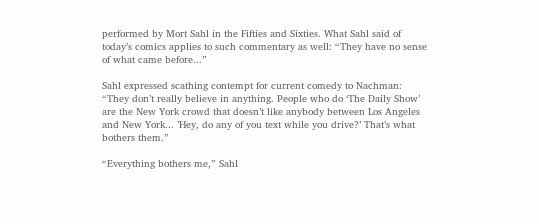performed by Mort Sahl in the Fifties and Sixties. What Sahl said of today’s comics applies to such commentary as well: “They have no sense of what came before...”

Sahl expressed scathing contempt for current comedy to Nachman: “They don’t really believe in anything. People who do ‘The Daily Show’ are the New York crowd that doesn’t like anybody between Los Angeles and New York... ’Hey, do any of you text while you drive?’ That’s what bothers them.”

“Everything bothers me,” Sahl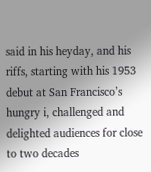said in his heyday, and his riffs, starting with his 1953 debut at San Francisco’s hungry i, challenged and delighted audiences for close to two decades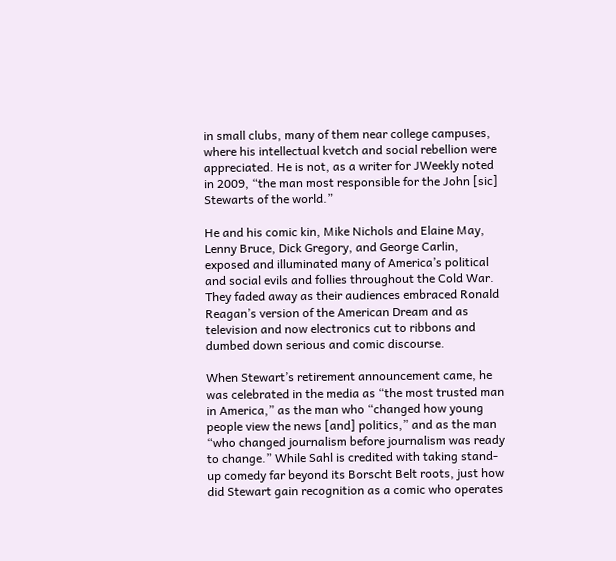in small clubs, many of them near college campuses, where his intellectual kvetch and social rebellion were appreciated. He is not, as a writer for JWeekly noted in 2009, “the man most responsible for the John [sic] Stewarts of the world.”

He and his comic kin, Mike Nichols and Elaine May, Lenny Bruce, Dick Gregory, and George Carlin, exposed and illuminated many of America’s political and social evils and follies throughout the Cold War. They faded away as their audiences embraced Ronald Reagan’s version of the American Dream and as television and now electronics cut to ribbons and dumbed down serious and comic discourse.

When Stewart’s retirement announcement came, he was celebrated in the media as “the most trusted man in America,” as the man who “changed how young people view the news [and] politics,” and as the man “who changed journalism before journalism was ready to change.” While Sahl is credited with taking stand-up comedy far beyond its Borscht Belt roots, just how did Stewart gain recognition as a comic who operates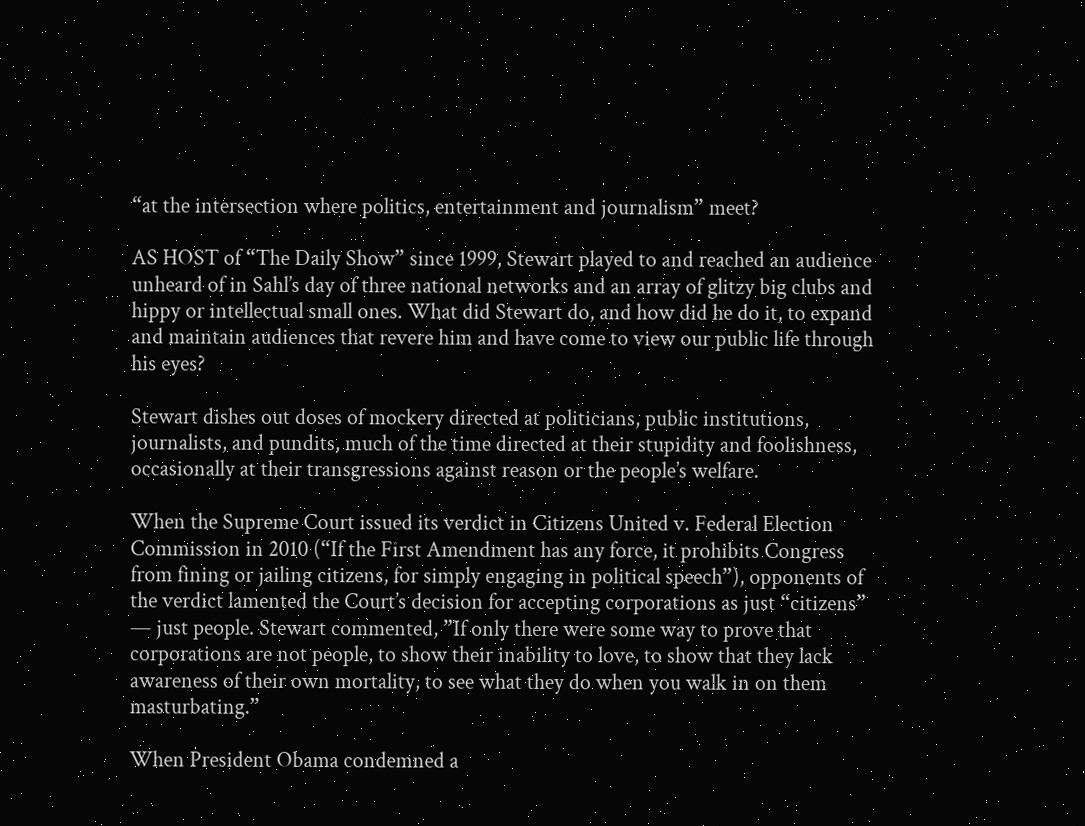“at the intersection where politics, entertainment and journalism” meet?

AS HOST of “The Daily Show” since 1999, Stewart played to and reached an audience unheard of in Sahl’s day of three national networks and an array of glitzy big clubs and hippy or intellectual small ones. What did Stewart do, and how did he do it, to expand and maintain audiences that revere him and have come to view our public life through his eyes?

Stewart dishes out doses of mockery directed at politicians, public institutions, journalists, and pundits, much of the time directed at their stupidity and foolishness, occasionally at their transgressions against reason or the people’s welfare.

When the Supreme Court issued its verdict in Citizens United v. Federal Election Commission in 2010 (“If the First Amendment has any force, it prohibits Congress from fining or jailing citizens, for simply engaging in political speech”), opponents of the verdict lamented the Court’s decision for accepting corporations as just “citizens” — just people. Stewart commented, ”If only there were some way to prove that corporations are not people, to show their inability to love, to show that they lack awareness of their own mortality, to see what they do when you walk in on them masturbating.”

When President Obama condemned a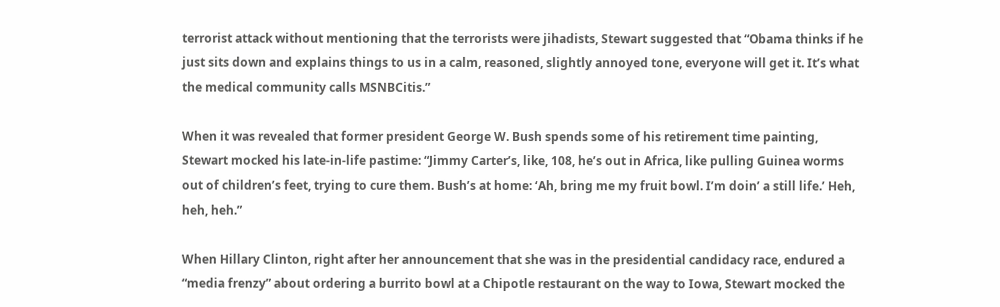terrorist attack without mentioning that the terrorists were jihadists, Stewart suggested that “Obama thinks if he just sits down and explains things to us in a calm, reasoned, slightly annoyed tone, everyone will get it. It’s what the medical community calls MSNBCitis.”

When it was revealed that former president George W. Bush spends some of his retirement time painting, Stewart mocked his late-in-life pastime: “Jimmy Carter’s, like, 108, he’s out in Africa, like pulling Guinea worms out of children’s feet, trying to cure them. Bush’s at home: ‘Ah, bring me my fruit bowl. I’m doin’ a still life.’ Heh, heh, heh.”

When Hillary Clinton, right after her announcement that she was in the presidential candidacy race, endured a “media frenzy” about ordering a burrito bowl at a Chipotle restaurant on the way to Iowa, Stewart mocked the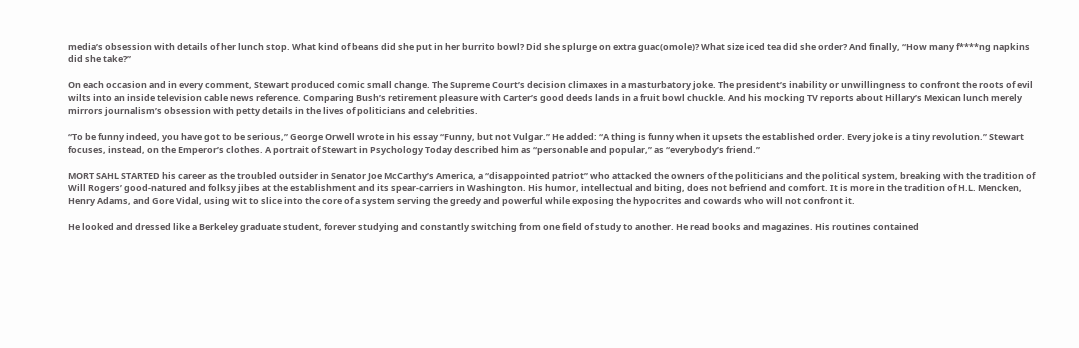media’s obsession with details of her lunch stop. What kind of beans did she put in her burrito bowl? Did she splurge on extra guac(omole)? What size iced tea did she order? And finally, “How many f****ng napkins did she take?”

On each occasion and in every comment, Stewart produced comic small change. The Supreme Court’s decision climaxes in a masturbatory joke. The president’s inability or unwillingness to confront the roots of evil wilts into an inside television cable news reference. Comparing Bush’s retirement pleasure with Carter’s good deeds lands in a fruit bowl chuckle. And his mocking TV reports about Hillary’s Mexican lunch merely mirrors journalism’s obsession with petty details in the lives of politicians and celebrities.

“To be funny indeed, you have got to be serious,” George Orwell wrote in his essay “Funny, but not Vulgar.” He added: “A thing is funny when it upsets the established order. Every joke is a tiny revolution.” Stewart focuses, instead, on the Emperor’s clothes. A portrait of Stewart in Psychology Today described him as “personable and popular,” as “everybody’s friend.”

MORT SAHL STARTED his career as the troubled outsider in Senator Joe McCarthy’s America, a “disappointed patriot” who attacked the owners of the politicians and the political system, breaking with the tradition of Will Rogers’ good-natured and folksy jibes at the establishment and its spear-carriers in Washington. His humor, intellectual and biting, does not befriend and comfort. It is more in the tradition of H.L. Mencken, Henry Adams, and Gore Vidal, using wit to slice into the core of a system serving the greedy and powerful while exposing the hypocrites and cowards who will not confront it.

He looked and dressed like a Berkeley graduate student, forever studying and constantly switching from one field of study to another. He read books and magazines. His routines contained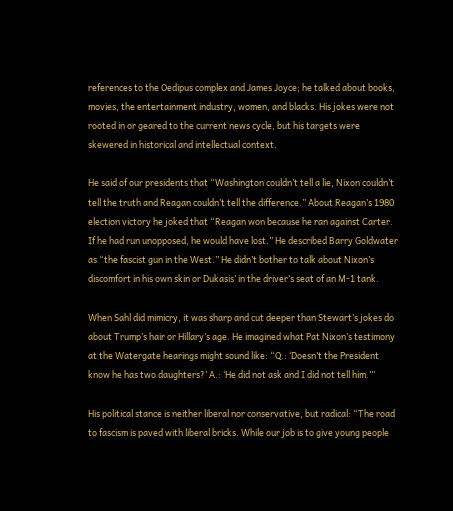references to the Oedipus complex and James Joyce; he talked about books, movies, the entertainment industry, women, and blacks. His jokes were not rooted in or geared to the current news cycle, but his targets were skewered in historical and intellectual context.

He said of our presidents that “Washington couldn’t tell a lie, Nixon couldn’t tell the truth and Reagan couldn’t tell the difference.” About Reagan’s 1980 election victory he joked that “Reagan won because he ran against Carter. If he had run unopposed, he would have lost.” He described Barry Goldwater as “the fascist gun in the West.” He didn’t bother to talk about Nixon’s discomfort in his own skin or Dukasis’ in the driver’s seat of an M-1 tank.

When Sahl did mimicry, it was sharp and cut deeper than Stewart’s jokes do about Trump’s hair or Hillary’s age. He imagined what Pat Nixon’s testimony at the Watergate hearings might sound like: “Q.: ‘Doesn’t the President know he has two daughters?’ A.: ‘He did not ask and I did not tell him.’”

His political stance is neither liberal nor conservative, but radical: “The road to fascism is paved with liberal bricks. While our job is to give young people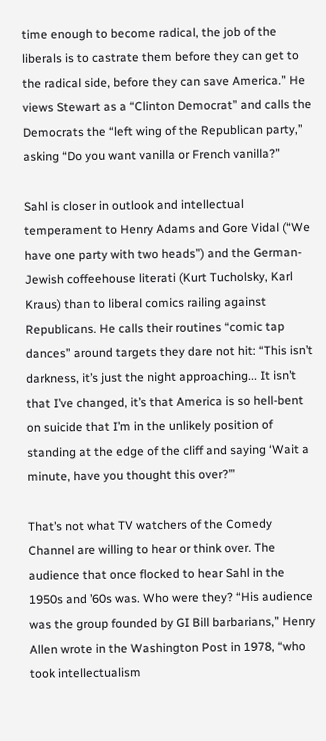time enough to become radical, the job of the liberals is to castrate them before they can get to the radical side, before they can save America.” He views Stewart as a “Clinton Democrat” and calls the Democrats the “left wing of the Republican party,” asking “Do you want vanilla or French vanilla?”

Sahl is closer in outlook and intellectual temperament to Henry Adams and Gore Vidal (“We have one party with two heads”) and the German-Jewish coffeehouse literati (Kurt Tucholsky, Karl Kraus) than to liberal comics railing against Republicans. He calls their routines “comic tap dances” around targets they dare not hit: “This isn’t darkness, it’s just the night approaching... It isn’t that I’ve changed, it’s that America is so hell-bent on suicide that I’m in the unlikely position of standing at the edge of the cliff and saying ‘Wait a minute, have you thought this over?’”

That’s not what TV watchers of the Comedy Channel are willing to hear or think over. The audience that once flocked to hear Sahl in the 1950s and ’60s was. Who were they? “His audience was the group founded by GI Bill barbarians,” Henry Allen wrote in the Washington Post in 1978, “who took intellectualism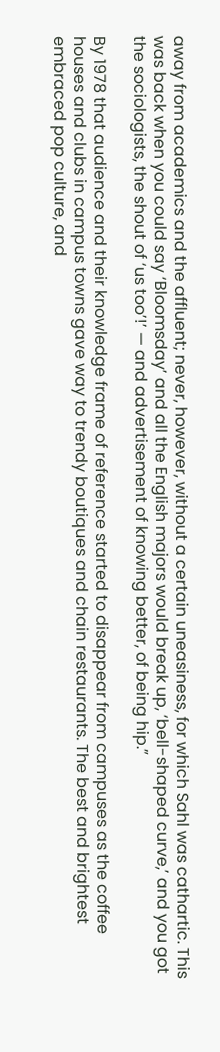away from academics and the affluent; never, however, without a certain uneasiness, for which Sahl was cathartic. This was back when you could say ‘Bloomsday’ and all the English majors would break up, ‘bell-shaped curve,’ and you got the sociologists, the shout of ‘us too’!’ — and advertisement of knowing better, of being hip.”

By 1978 that audience and their knowledge frame of reference started to disappear from campuses as the coffee houses and clubs in campus towns gave way to trendy boutiques and chain restaurants. The best and brightest embraced pop culture, and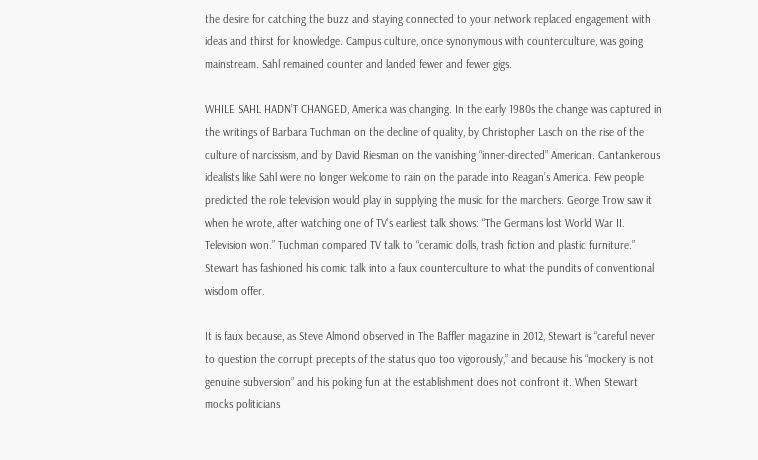the desire for catching the buzz and staying connected to your network replaced engagement with ideas and thirst for knowledge. Campus culture, once synonymous with counterculture, was going mainstream. Sahl remained counter and landed fewer and fewer gigs.

WHILE SAHL HADN’T CHANGED, America was changing. In the early 1980s the change was captured in the writings of Barbara Tuchman on the decline of quality, by Christopher Lasch on the rise of the culture of narcissism, and by David Riesman on the vanishing “inner-directed” American. Cantankerous idealists like Sahl were no longer welcome to rain on the parade into Reagan’s America. Few people predicted the role television would play in supplying the music for the marchers. George Trow saw it when he wrote, after watching one of TV’s earliest talk shows: “The Germans lost World War II. Television won.” Tuchman compared TV talk to “ceramic dolls, trash fiction and plastic furniture.” Stewart has fashioned his comic talk into a faux counterculture to what the pundits of conventional wisdom offer.

It is faux because, as Steve Almond observed in The Baffler magazine in 2012, Stewart is “careful never to question the corrupt precepts of the status quo too vigorously,” and because his “mockery is not genuine subversion” and his poking fun at the establishment does not confront it. When Stewart mocks politicians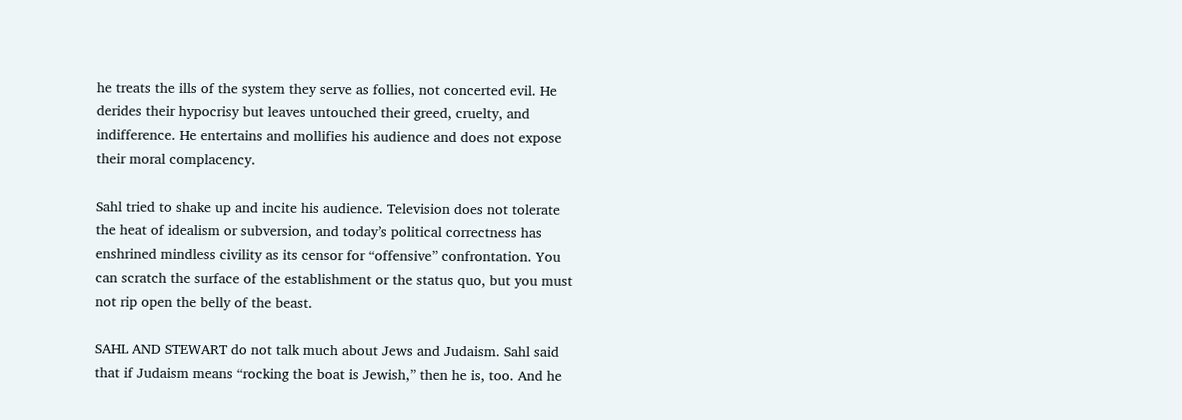he treats the ills of the system they serve as follies, not concerted evil. He derides their hypocrisy but leaves untouched their greed, cruelty, and indifference. He entertains and mollifies his audience and does not expose their moral complacency.

Sahl tried to shake up and incite his audience. Television does not tolerate the heat of idealism or subversion, and today’s political correctness has enshrined mindless civility as its censor for “offensive” confrontation. You can scratch the surface of the establishment or the status quo, but you must not rip open the belly of the beast.

SAHL AND STEWART do not talk much about Jews and Judaism. Sahl said that if Judaism means “rocking the boat is Jewish,” then he is, too. And he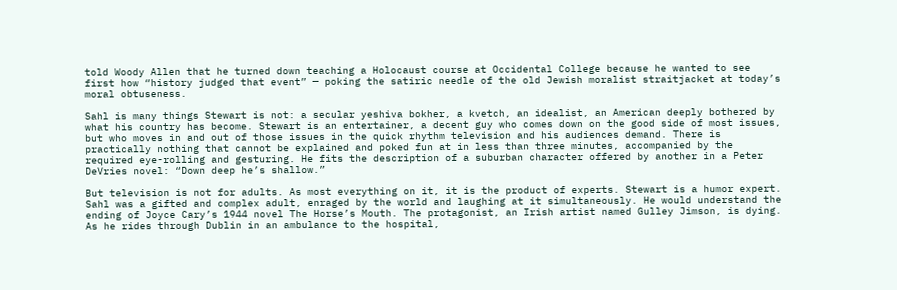told Woody Allen that he turned down teaching a Holocaust course at Occidental College because he wanted to see first how “history judged that event” — poking the satiric needle of the old Jewish moralist straitjacket at today’s moral obtuseness.

Sahl is many things Stewart is not: a secular yeshiva bokher, a kvetch, an idealist, an American deeply bothered by what his country has become. Stewart is an entertainer, a decent guy who comes down on the good side of most issues, but who moves in and out of those issues in the quick rhythm television and his audiences demand. There is practically nothing that cannot be explained and poked fun at in less than three minutes, accompanied by the required eye-rolling and gesturing. He fits the description of a suburban character offered by another in a Peter DeVries novel: “Down deep he’s shallow.”

But television is not for adults. As most everything on it, it is the product of experts. Stewart is a humor expert. Sahl was a gifted and complex adult, enraged by the world and laughing at it simultaneously. He would understand the ending of Joyce Cary’s 1944 novel The Horse’s Mouth. The protagonist, an Irish artist named Gulley Jimson, is dying. As he rides through Dublin in an ambulance to the hospital,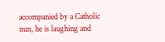accompanied by a Catholic nun, he is laughing and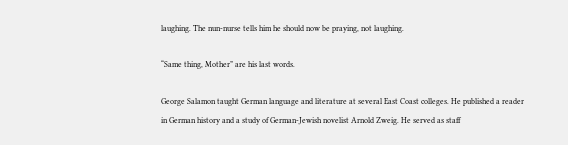laughing. The nun-nurse tells him he should now be praying, not laughing.

“Same thing, Mother” are his last words.

George Salamon taught German language and literature at several East Coast colleges. He published a reader in German history and a study of German-Jewish novelist Arnold Zweig. He served as staff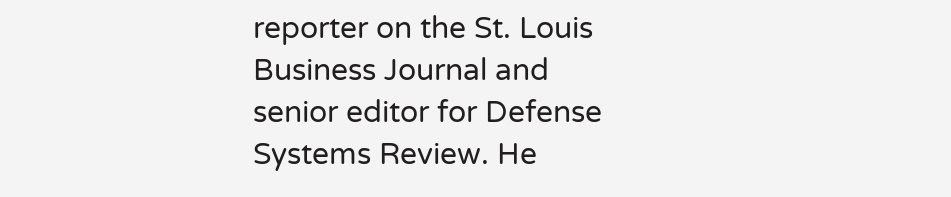reporter on the St. Louis Business Journal and senior editor for Defense Systems Review. He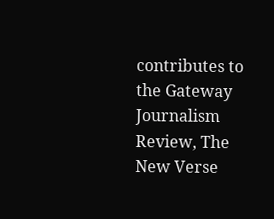contributes to the Gateway Journalism Review, The New Verse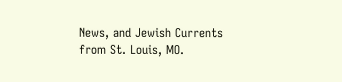News, and Jewish Currents from St. Louis, MO.